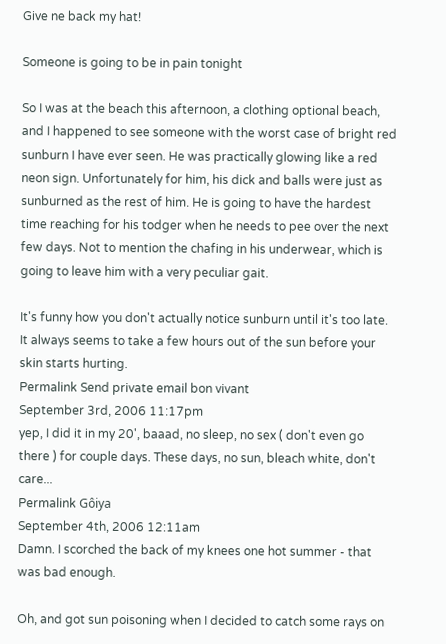Give ne back my hat!

Someone is going to be in pain tonight

So I was at the beach this afternoon, a clothing optional beach, and I happened to see someone with the worst case of bright red sunburn I have ever seen. He was practically glowing like a red neon sign. Unfortunately for him, his dick and balls were just as sunburned as the rest of him. He is going to have the hardest time reaching for his todger when he needs to pee over the next few days. Not to mention the chafing in his underwear, which is going to leave him with a very peculiar gait.

It's funny how you don't actually notice sunburn until it's too late. It always seems to take a few hours out of the sun before your skin starts hurting.
Permalink Send private email bon vivant
September 3rd, 2006 11:17pm
yep, I did it in my 20', baaad, no sleep, no sex ( don't even go there ) for couple days. These days, no sun, bleach white, don't care...
Permalink Gôiya
September 4th, 2006 12:11am
Damn. I scorched the back of my knees one hot summer - that was bad enough.

Oh, and got sun poisoning when I decided to catch some rays on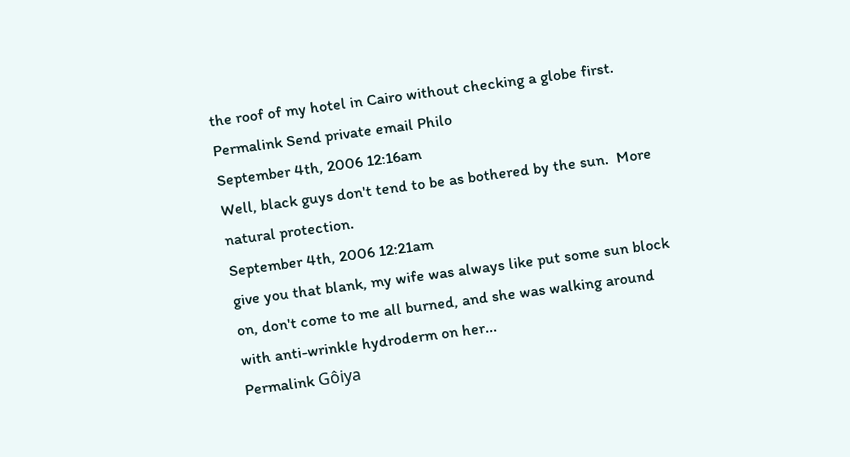the roof of my hotel in Cairo without checking a globe first.
Permalink Send private email Philo
September 4th, 2006 12:16am
Well, black guys don't tend to be as bothered by the sun.  More natural protection.
September 4th, 2006 12:21am
give you that blank, my wife was always like put some sun block on, don't come to me all burned, and she was walking around with anti-wrinkle hydroderm on her...
Permalink Gôiya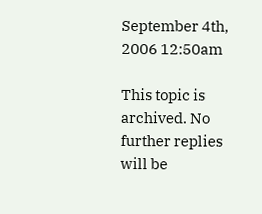September 4th, 2006 12:50am

This topic is archived. No further replies will be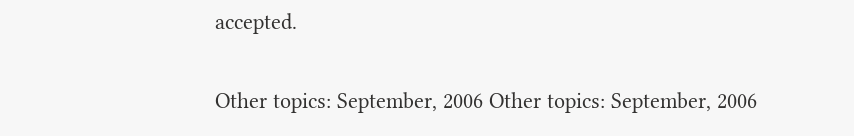accepted.

Other topics: September, 2006 Other topics: September, 2006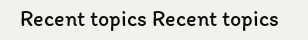Recent topics Recent topics